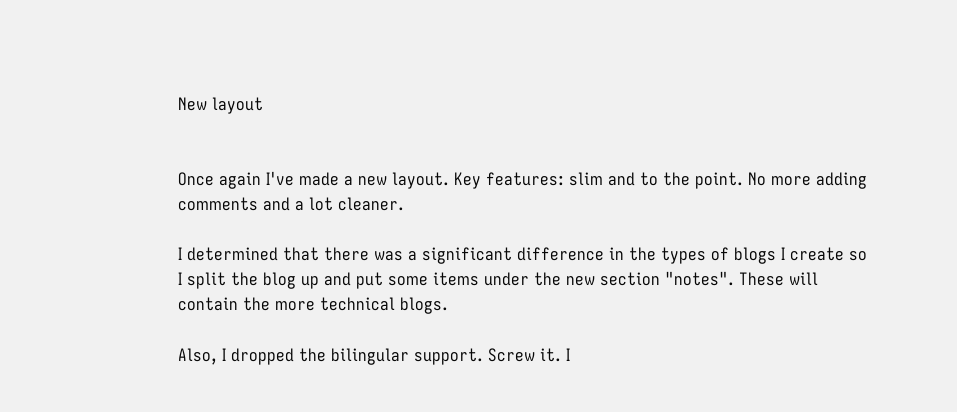New layout


Once again I've made a new layout. Key features: slim and to the point. No more adding comments and a lot cleaner.

I determined that there was a significant difference in the types of blogs I create so I split the blog up and put some items under the new section "notes". These will contain the more technical blogs.

Also, I dropped the bilingular support. Screw it. I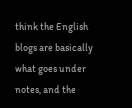think the English blogs are basically what goes under notes, and the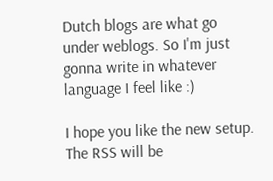Dutch blogs are what go under weblogs. So I'm just gonna write in whatever language I feel like :)

I hope you like the new setup. The RSS will be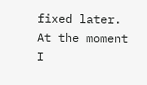fixed later. At the moment I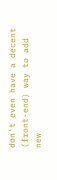don't even have a decent (front-end) way to add new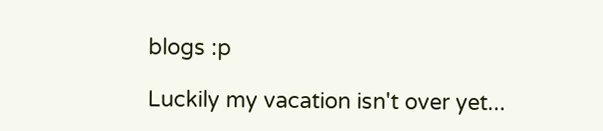blogs :p

Luckily my vacation isn't over yet...